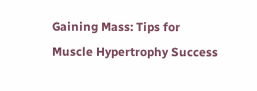Gaining Mass: Tips for Muscle Hypertrophy Success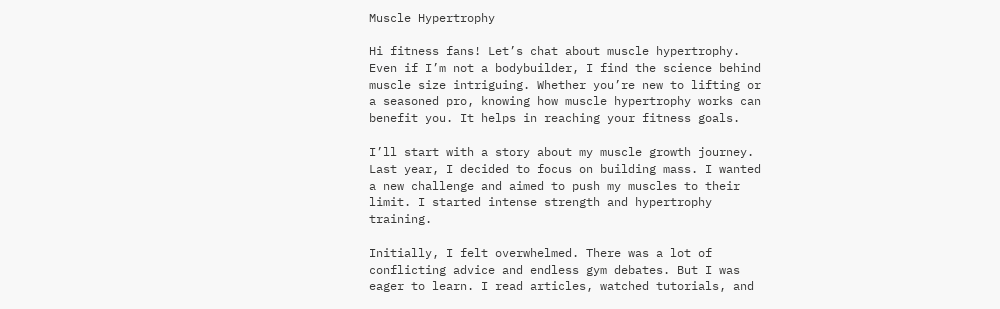Muscle Hypertrophy

Hi fitness fans! Let’s chat about muscle hypertrophy. Even if I’m not a bodybuilder, I find the science behind muscle size intriguing. Whether you’re new to lifting or a seasoned pro, knowing how muscle hypertrophy works can benefit you. It helps in reaching your fitness goals.

I’ll start with a story about my muscle growth journey. Last year, I decided to focus on building mass. I wanted a new challenge and aimed to push my muscles to their limit. I started intense strength and hypertrophy training.

Initially, I felt overwhelmed. There was a lot of conflicting advice and endless gym debates. But I was eager to learn. I read articles, watched tutorials, and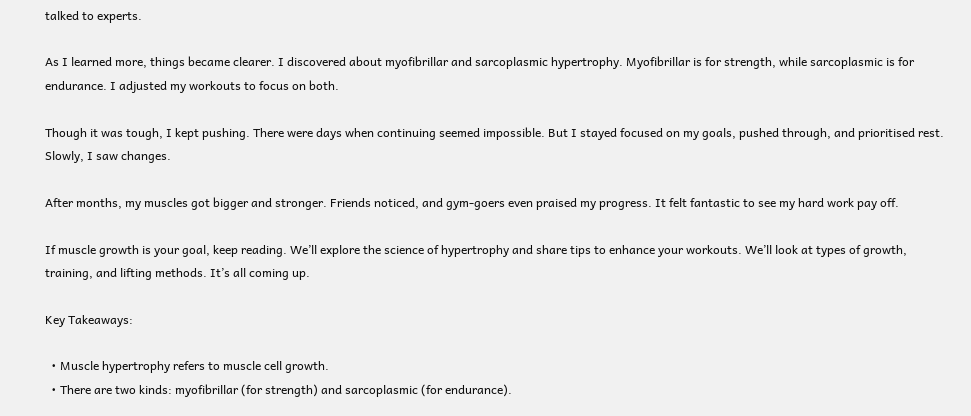talked to experts.

As I learned more, things became clearer. I discovered about myofibrillar and sarcoplasmic hypertrophy. Myofibrillar is for strength, while sarcoplasmic is for endurance. I adjusted my workouts to focus on both.

Though it was tough, I kept pushing. There were days when continuing seemed impossible. But I stayed focused on my goals, pushed through, and prioritised rest. Slowly, I saw changes.

After months, my muscles got bigger and stronger. Friends noticed, and gym-goers even praised my progress. It felt fantastic to see my hard work pay off.

If muscle growth is your goal, keep reading. We’ll explore the science of hypertrophy and share tips to enhance your workouts. We’ll look at types of growth, training, and lifting methods. It’s all coming up.

Key Takeaways:

  • Muscle hypertrophy refers to muscle cell growth.
  • There are two kinds: myofibrillar (for strength) and sarcoplasmic (for endurance).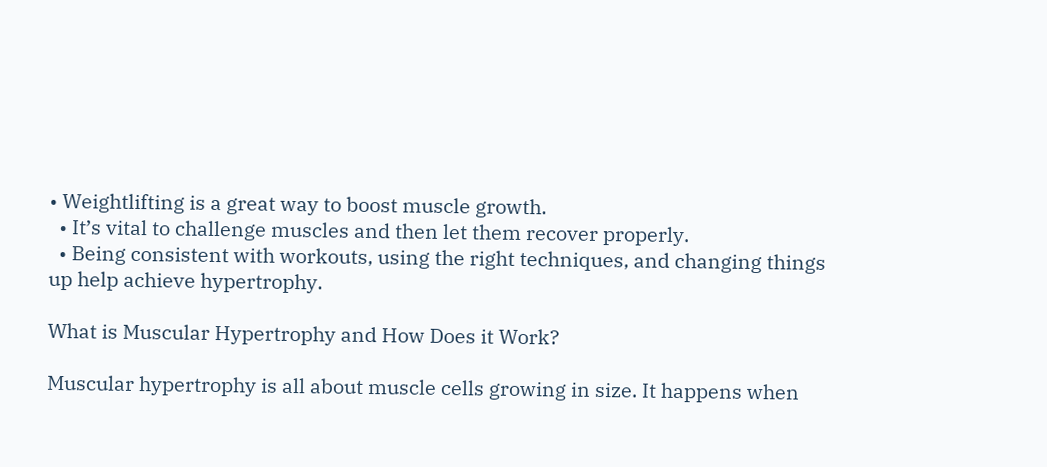• Weightlifting is a great way to boost muscle growth.
  • It’s vital to challenge muscles and then let them recover properly.
  • Being consistent with workouts, using the right techniques, and changing things up help achieve hypertrophy.

What is Muscular Hypertrophy and How Does it Work?

Muscular hypertrophy is all about muscle cells growing in size. It happens when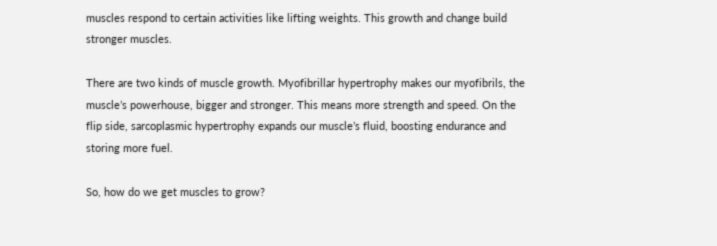muscles respond to certain activities like lifting weights. This growth and change build stronger muscles.

There are two kinds of muscle growth. Myofibrillar hypertrophy makes our myofibrils, the muscle’s powerhouse, bigger and stronger. This means more strength and speed. On the flip side, sarcoplasmic hypertrophy expands our muscle’s fluid, boosting endurance and storing more fuel.

So, how do we get muscles to grow?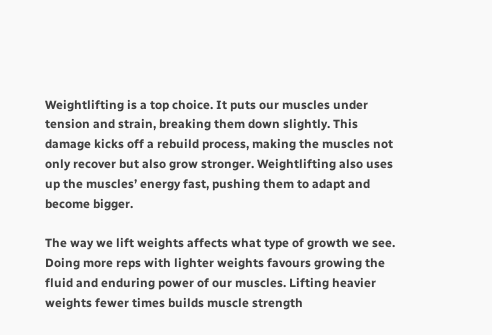Weightlifting is a top choice. It puts our muscles under tension and strain, breaking them down slightly. This damage kicks off a rebuild process, making the muscles not only recover but also grow stronger. Weightlifting also uses up the muscles’ energy fast, pushing them to adapt and become bigger.

The way we lift weights affects what type of growth we see. Doing more reps with lighter weights favours growing the fluid and enduring power of our muscles. Lifting heavier weights fewer times builds muscle strength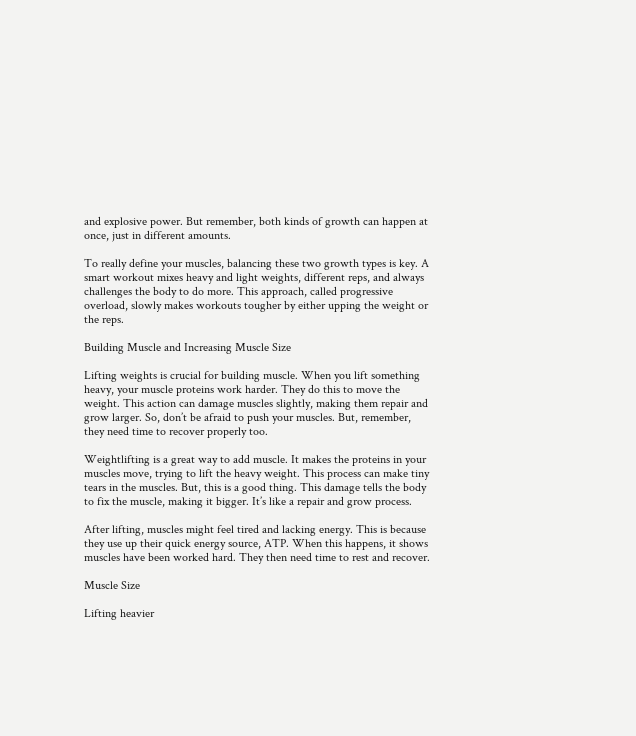and explosive power. But remember, both kinds of growth can happen at once, just in different amounts.

To really define your muscles, balancing these two growth types is key. A smart workout mixes heavy and light weights, different reps, and always challenges the body to do more. This approach, called progressive overload, slowly makes workouts tougher by either upping the weight or the reps.

Building Muscle and Increasing Muscle Size

Lifting weights is crucial for building muscle. When you lift something heavy, your muscle proteins work harder. They do this to move the weight. This action can damage muscles slightly, making them repair and grow larger. So, don’t be afraid to push your muscles. But, remember, they need time to recover properly too.

Weightlifting is a great way to add muscle. It makes the proteins in your muscles move, trying to lift the heavy weight. This process can make tiny tears in the muscles. But, this is a good thing. This damage tells the body to fix the muscle, making it bigger. It’s like a repair and grow process.

After lifting, muscles might feel tired and lacking energy. This is because they use up their quick energy source, ATP. When this happens, it shows muscles have been worked hard. They then need time to rest and recover.

Muscle Size

Lifting heavier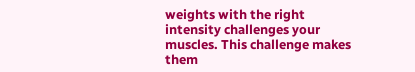weights with the right intensity challenges your muscles. This challenge makes them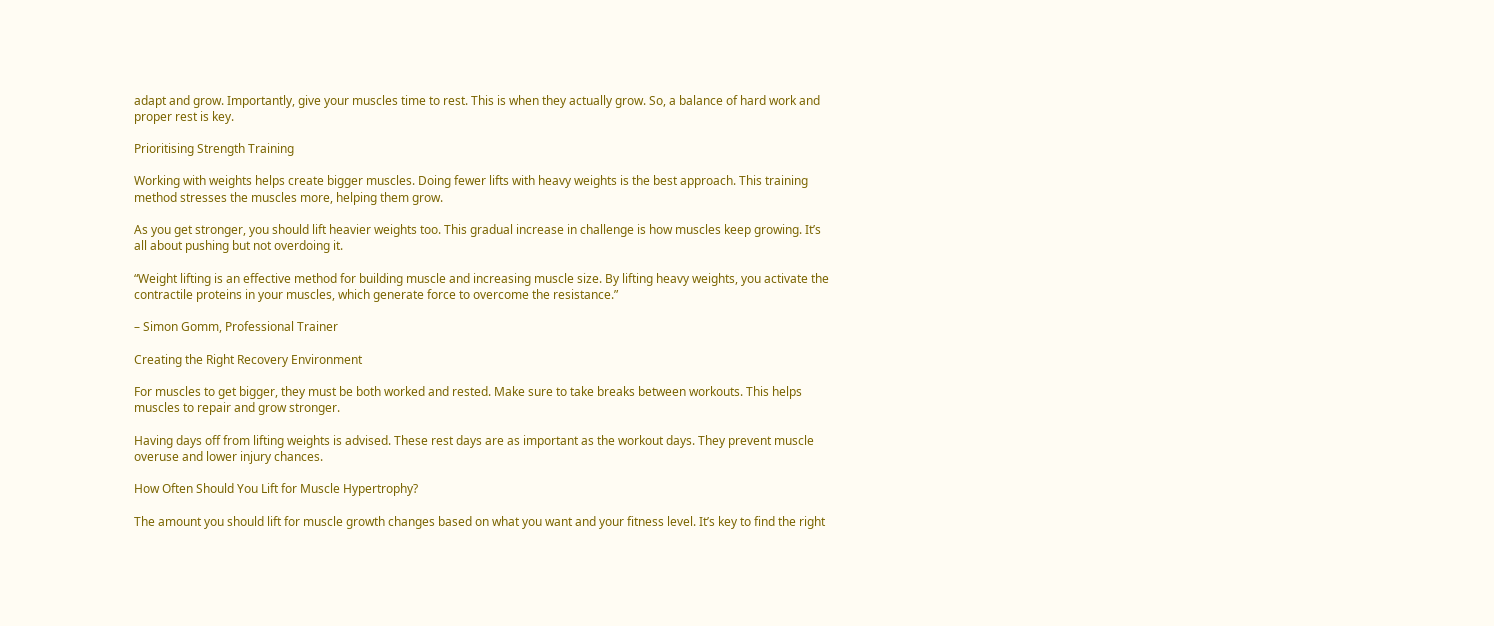adapt and grow. Importantly, give your muscles time to rest. This is when they actually grow. So, a balance of hard work and proper rest is key.

Prioritising Strength Training

Working with weights helps create bigger muscles. Doing fewer lifts with heavy weights is the best approach. This training method stresses the muscles more, helping them grow.

As you get stronger, you should lift heavier weights too. This gradual increase in challenge is how muscles keep growing. It’s all about pushing but not overdoing it.

“Weight lifting is an effective method for building muscle and increasing muscle size. By lifting heavy weights, you activate the contractile proteins in your muscles, which generate force to overcome the resistance.”

– Simon Gomm, Professional Trainer

Creating the Right Recovery Environment

For muscles to get bigger, they must be both worked and rested. Make sure to take breaks between workouts. This helps muscles to repair and grow stronger.

Having days off from lifting weights is advised. These rest days are as important as the workout days. They prevent muscle overuse and lower injury chances.

How Often Should You Lift for Muscle Hypertrophy?

The amount you should lift for muscle growth changes based on what you want and your fitness level. It’s key to find the right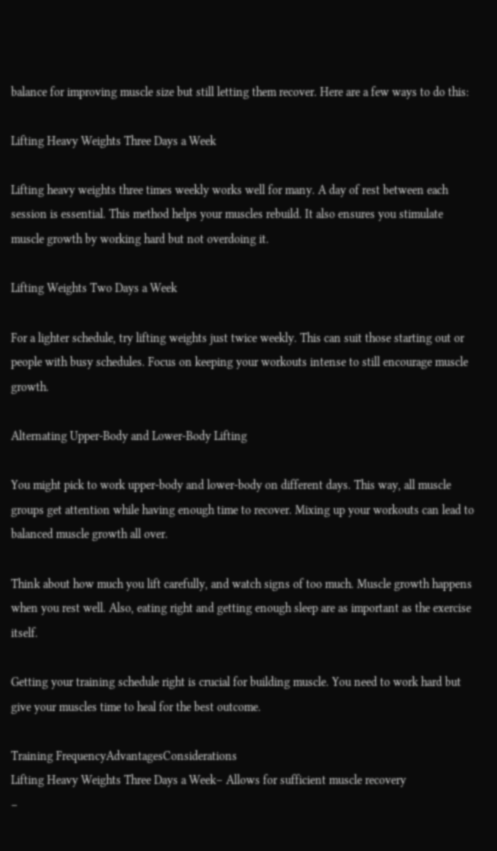balance for improving muscle size but still letting them recover. Here are a few ways to do this:

Lifting Heavy Weights Three Days a Week

Lifting heavy weights three times weekly works well for many. A day of rest between each session is essential. This method helps your muscles rebuild. It also ensures you stimulate muscle growth by working hard but not overdoing it.

Lifting Weights Two Days a Week

For a lighter schedule, try lifting weights just twice weekly. This can suit those starting out or people with busy schedules. Focus on keeping your workouts intense to still encourage muscle growth.

Alternating Upper-Body and Lower-Body Lifting

You might pick to work upper-body and lower-body on different days. This way, all muscle groups get attention while having enough time to recover. Mixing up your workouts can lead to balanced muscle growth all over.

Think about how much you lift carefully, and watch signs of too much. Muscle growth happens when you rest well. Also, eating right and getting enough sleep are as important as the exercise itself.

Getting your training schedule right is crucial for building muscle. You need to work hard but give your muscles time to heal for the best outcome.

Training FrequencyAdvantagesConsiderations
Lifting Heavy Weights Three Days a Week– Allows for sufficient muscle recovery
–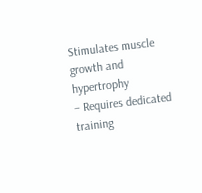Stimulates muscle growth and hypertrophy
– Requires dedicated training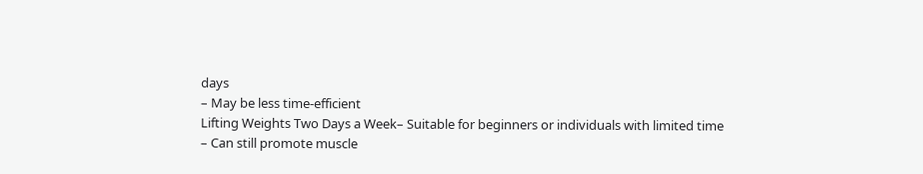days
– May be less time-efficient
Lifting Weights Two Days a Week– Suitable for beginners or individuals with limited time
– Can still promote muscle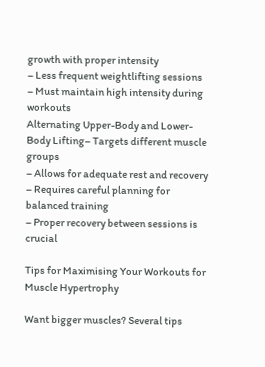growth with proper intensity
– Less frequent weightlifting sessions
– Must maintain high intensity during workouts
Alternating Upper-Body and Lower-Body Lifting– Targets different muscle groups
– Allows for adequate rest and recovery
– Requires careful planning for balanced training
– Proper recovery between sessions is crucial

Tips for Maximising Your Workouts for Muscle Hypertrophy

Want bigger muscles? Several tips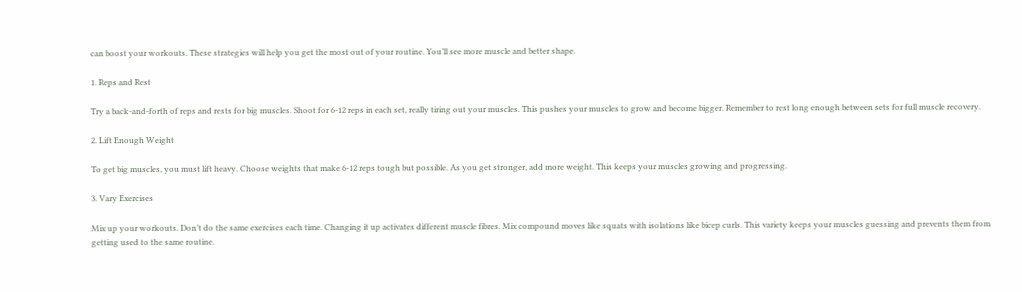can boost your workouts. These strategies will help you get the most out of your routine. You’ll see more muscle and better shape.

1. Reps and Rest

Try a back-and-forth of reps and rests for big muscles. Shoot for 6-12 reps in each set, really tiring out your muscles. This pushes your muscles to grow and become bigger. Remember to rest long enough between sets for full muscle recovery.

2. Lift Enough Weight

To get big muscles, you must lift heavy. Choose weights that make 6-12 reps tough but possible. As you get stronger, add more weight. This keeps your muscles growing and progressing.

3. Vary Exercises

Mix up your workouts. Don’t do the same exercises each time. Changing it up activates different muscle fibres. Mix compound moves like squats with isolations like bicep curls. This variety keeps your muscles guessing and prevents them from getting used to the same routine.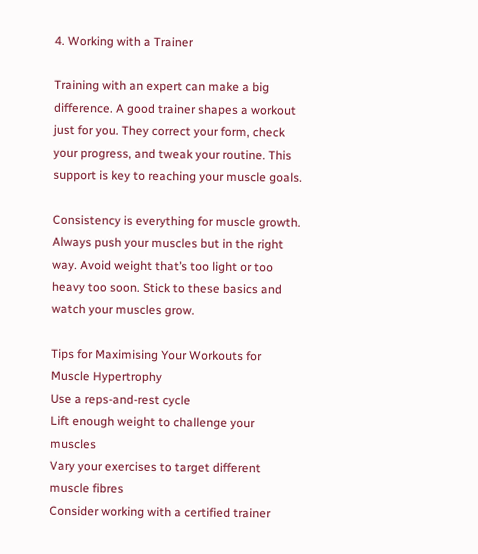4. Working with a Trainer

Training with an expert can make a big difference. A good trainer shapes a workout just for you. They correct your form, check your progress, and tweak your routine. This support is key to reaching your muscle goals.

Consistency is everything for muscle growth. Always push your muscles but in the right way. Avoid weight that’s too light or too heavy too soon. Stick to these basics and watch your muscles grow.

Tips for Maximising Your Workouts for Muscle Hypertrophy
Use a reps-and-rest cycle
Lift enough weight to challenge your muscles
Vary your exercises to target different muscle fibres
Consider working with a certified trainer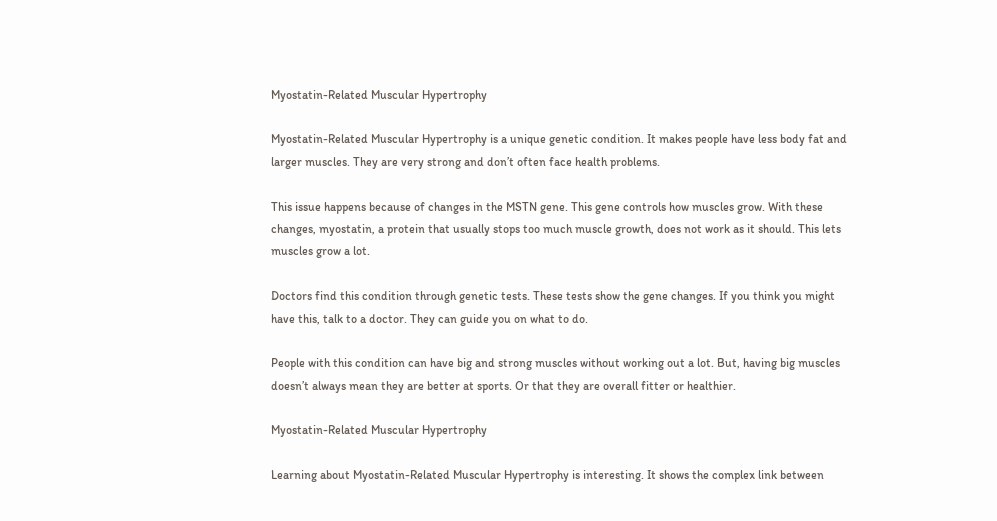Myostatin-Related Muscular Hypertrophy

Myostatin-Related Muscular Hypertrophy is a unique genetic condition. It makes people have less body fat and larger muscles. They are very strong and don’t often face health problems.

This issue happens because of changes in the MSTN gene. This gene controls how muscles grow. With these changes, myostatin, a protein that usually stops too much muscle growth, does not work as it should. This lets muscles grow a lot.

Doctors find this condition through genetic tests. These tests show the gene changes. If you think you might have this, talk to a doctor. They can guide you on what to do.

People with this condition can have big and strong muscles without working out a lot. But, having big muscles doesn’t always mean they are better at sports. Or that they are overall fitter or healthier.

Myostatin-Related Muscular Hypertrophy

Learning about Myostatin-Related Muscular Hypertrophy is interesting. It shows the complex link between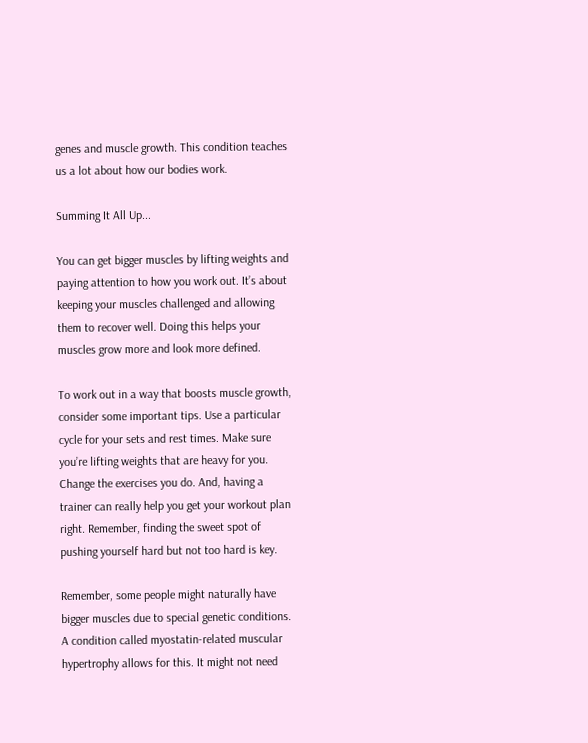genes and muscle growth. This condition teaches us a lot about how our bodies work.

Summing It All Up...

You can get bigger muscles by lifting weights and paying attention to how you work out. It’s about keeping your muscles challenged and allowing them to recover well. Doing this helps your muscles grow more and look more defined.

To work out in a way that boosts muscle growth, consider some important tips. Use a particular cycle for your sets and rest times. Make sure you’re lifting weights that are heavy for you. Change the exercises you do. And, having a trainer can really help you get your workout plan right. Remember, finding the sweet spot of pushing yourself hard but not too hard is key.

Remember, some people might naturally have bigger muscles due to special genetic conditions. A condition called myostatin-related muscular hypertrophy allows for this. It might not need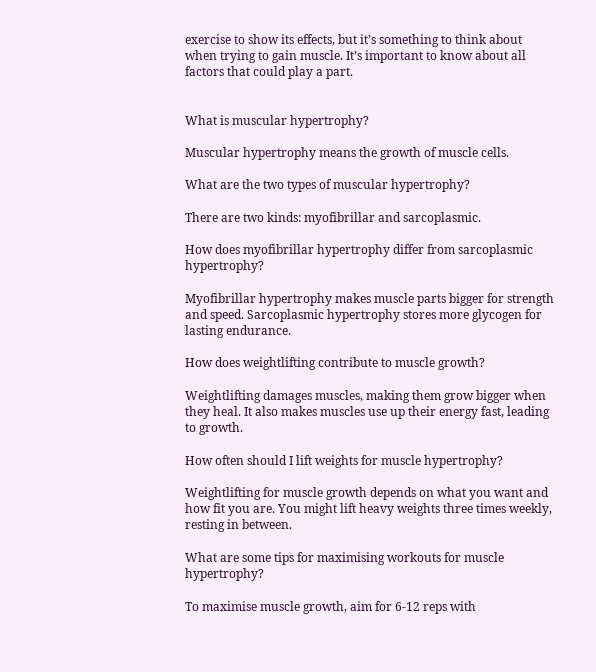exercise to show its effects, but it’s something to think about when trying to gain muscle. It’s important to know about all factors that could play a part.


What is muscular hypertrophy?

Muscular hypertrophy means the growth of muscle cells.

What are the two types of muscular hypertrophy?

There are two kinds: myofibrillar and sarcoplasmic.

How does myofibrillar hypertrophy differ from sarcoplasmic hypertrophy?

Myofibrillar hypertrophy makes muscle parts bigger for strength and speed. Sarcoplasmic hypertrophy stores more glycogen for lasting endurance.

How does weightlifting contribute to muscle growth?

Weightlifting damages muscles, making them grow bigger when they heal. It also makes muscles use up their energy fast, leading to growth.

How often should I lift weights for muscle hypertrophy?

Weightlifting for muscle growth depends on what you want and how fit you are. You might lift heavy weights three times weekly, resting in between.

What are some tips for maximising workouts for muscle hypertrophy?

To maximise muscle growth, aim for 6-12 reps with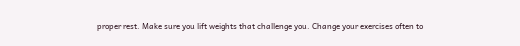proper rest. Make sure you lift weights that challenge you. Change your exercises often to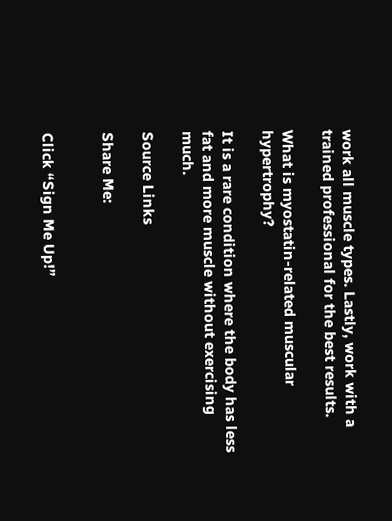work all muscle types. Lastly, work with a trained professional for the best results.

What is myostatin-related muscular hypertrophy?

It is a rare condition where the body has less fat and more muscle without exercising much.

Source Links

Share Me:


Click “Sign Me Up!”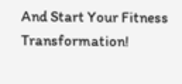And Start Your Fitness Transformation!